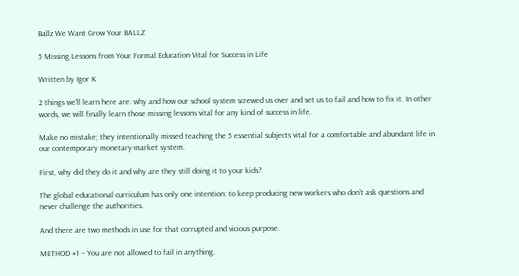Ballz We Want Grow Your BALLZ

5 Missing Lessons from Your Formal Education Vital for Success in Life

Written by Igor K

2 things we’ll learn here are: why and how our school system screwed us over and set us to fail and how to fix it. In other words, we will finally learn those missing lessons vital for any kind of success in life.

Make no mistake; they intentionally missed teaching the 5 essential subjects vital for a comfortable and abundant life in our contemporary monetary-market system.

First, why did they do it and why are they still doing it to your kids?

The global educational curriculum has only one intention: to keep producing new workers who don’t ask questions and never challenge the authorities.

And there are two methods in use for that corrupted and vicious purpose.

METHOD #1 – You are not allowed to fail in anything.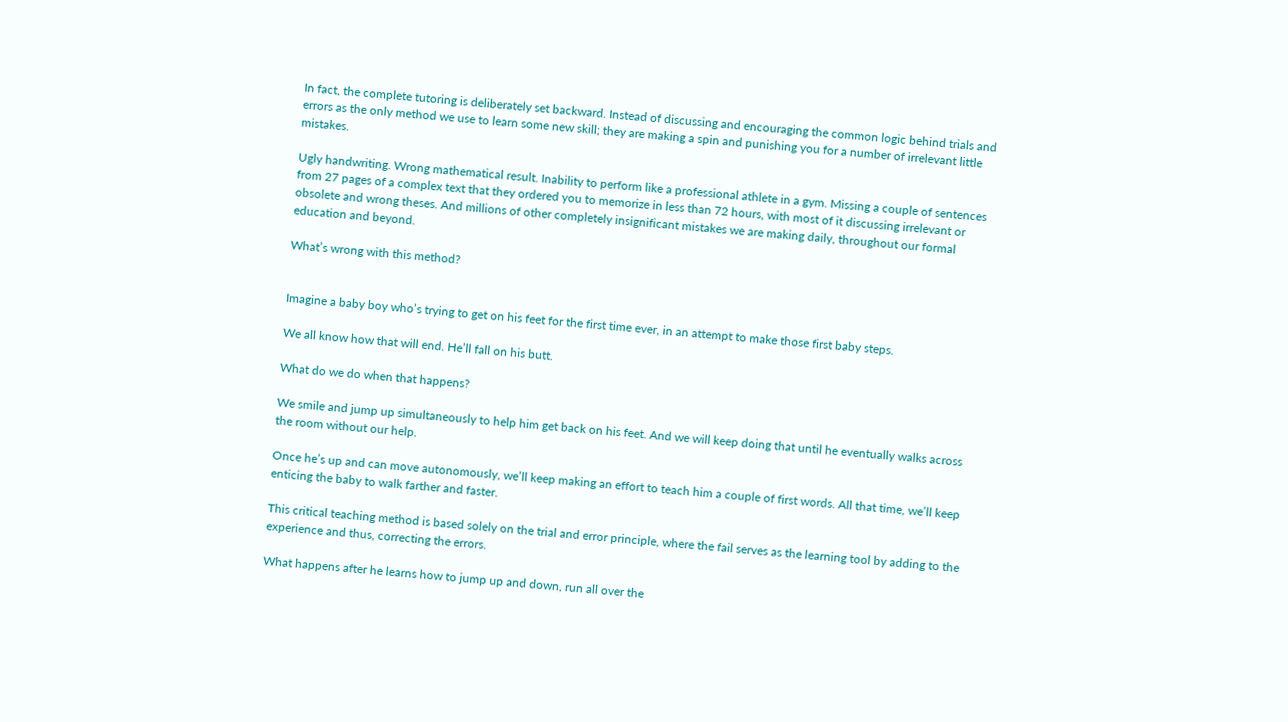In fact, the complete tutoring is deliberately set backward. Instead of discussing and encouraging the common logic behind trials and errors as the only method we use to learn some new skill; they are making a spin and punishing you for a number of irrelevant little mistakes.

Ugly handwriting. Wrong mathematical result. Inability to perform like a professional athlete in a gym. Missing a couple of sentences from 27 pages of a complex text that they ordered you to memorize in less than 72 hours, with most of it discussing irrelevant or obsolete and wrong theses. And millions of other completely insignificant mistakes we are making daily, throughout our formal education and beyond.

What’s wrong with this method?


Imagine a baby boy who’s trying to get on his feet for the first time ever, in an attempt to make those first baby steps.

We all know how that will end. He’ll fall on his butt.

What do we do when that happens?

We smile and jump up simultaneously to help him get back on his feet. And we will keep doing that until he eventually walks across the room without our help.

Once he’s up and can move autonomously, we’ll keep making an effort to teach him a couple of first words. All that time, we’ll keep enticing the baby to walk farther and faster.

This critical teaching method is based solely on the trial and error principle, where the fail serves as the learning tool by adding to the experience and thus, correcting the errors.

What happens after he learns how to jump up and down, run all over the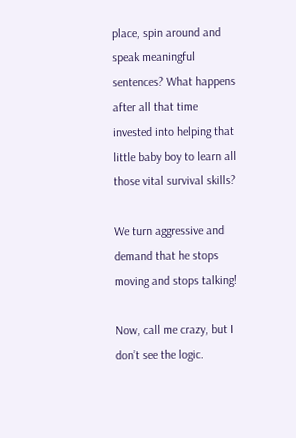place, spin around and speak meaningful sentences? What happens after all that time invested into helping that little baby boy to learn all those vital survival skills?

We turn aggressive and demand that he stops moving and stops talking!

Now, call me crazy, but I don’t see the logic.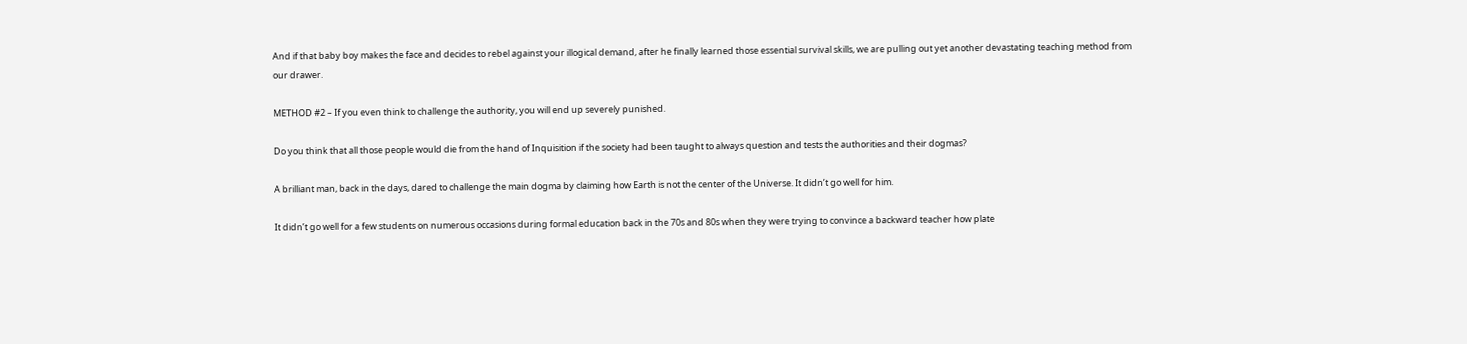And if that baby boy makes the face and decides to rebel against your illogical demand, after he finally learned those essential survival skills, we are pulling out yet another devastating teaching method from our drawer.

METHOD #2 – If you even think to challenge the authority, you will end up severely punished.

Do you think that all those people would die from the hand of Inquisition if the society had been taught to always question and tests the authorities and their dogmas?

A brilliant man, back in the days, dared to challenge the main dogma by claiming how Earth is not the center of the Universe. It didn’t go well for him.

It didn’t go well for a few students on numerous occasions during formal education back in the 70s and 80s when they were trying to convince a backward teacher how plate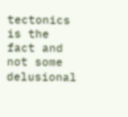tectonics is the fact and not some delusional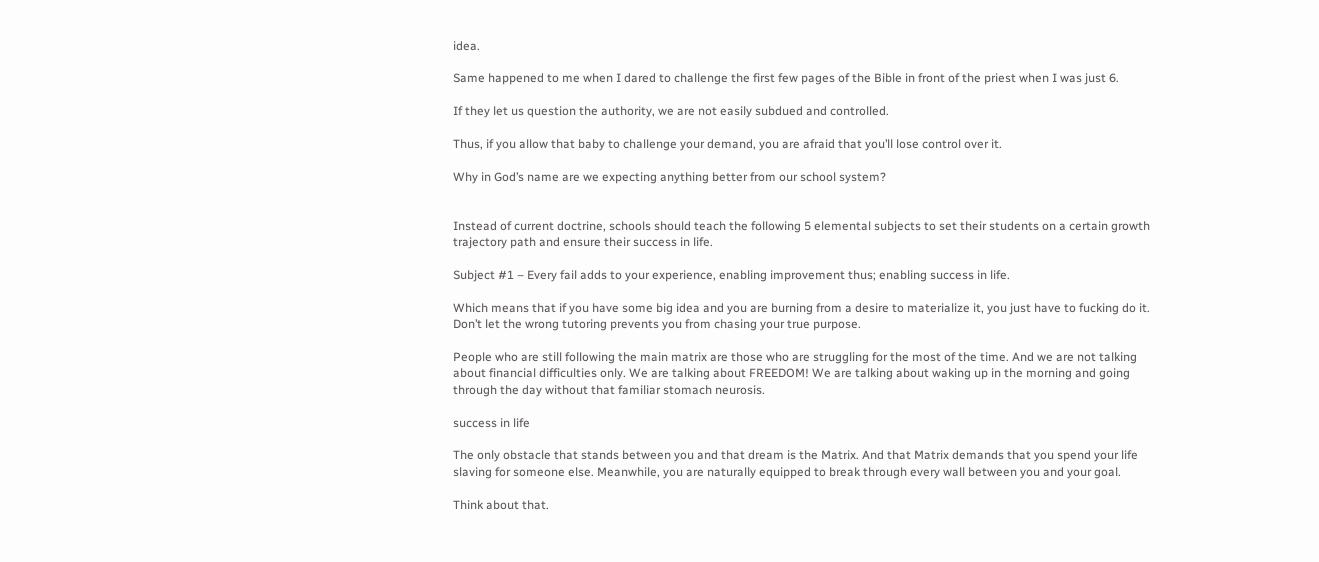idea.

Same happened to me when I dared to challenge the first few pages of the Bible in front of the priest when I was just 6.

If they let us question the authority, we are not easily subdued and controlled.

Thus, if you allow that baby to challenge your demand, you are afraid that you’ll lose control over it.

Why in God’s name are we expecting anything better from our school system?


Instead of current doctrine, schools should teach the following 5 elemental subjects to set their students on a certain growth trajectory path and ensure their success in life.

Subject #1 – Every fail adds to your experience, enabling improvement thus; enabling success in life.

Which means that if you have some big idea and you are burning from a desire to materialize it, you just have to fucking do it. Don’t let the wrong tutoring prevents you from chasing your true purpose.

People who are still following the main matrix are those who are struggling for the most of the time. And we are not talking about financial difficulties only. We are talking about FREEDOM! We are talking about waking up in the morning and going through the day without that familiar stomach neurosis.

success in life

The only obstacle that stands between you and that dream is the Matrix. And that Matrix demands that you spend your life slaving for someone else. Meanwhile, you are naturally equipped to break through every wall between you and your goal.

Think about that.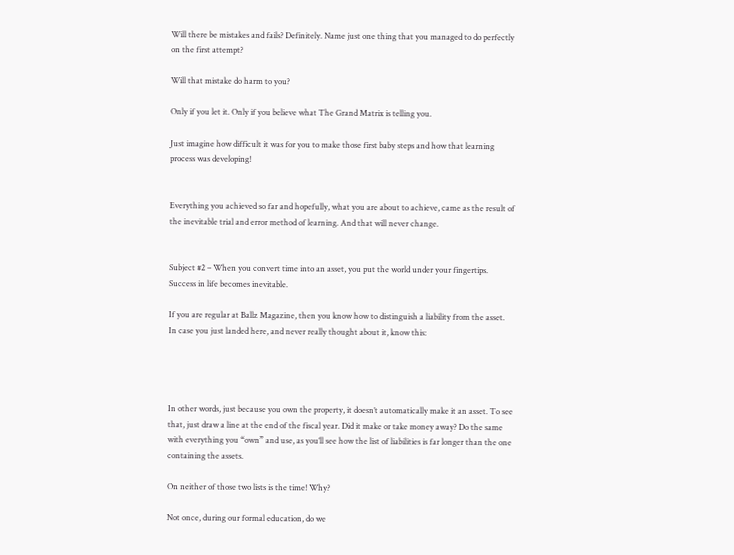Will there be mistakes and fails? Definitely. Name just one thing that you managed to do perfectly on the first attempt?

Will that mistake do harm to you?

Only if you let it. Only if you believe what The Grand Matrix is telling you.

Just imagine how difficult it was for you to make those first baby steps and how that learning process was developing!


Everything you achieved so far and hopefully, what you are about to achieve, came as the result of the inevitable trial and error method of learning. And that will never change.


Subject #2 – When you convert time into an asset, you put the world under your fingertips. Success in life becomes inevitable.

If you are regular at Ballz Magazine, then you know how to distinguish a liability from the asset. In case you just landed here, and never really thought about it, know this:




In other words, just because you own the property, it doesn’t automatically make it an asset. To see that, just draw a line at the end of the fiscal year. Did it make or take money away? Do the same with everything you “own” and use, as you’ll see how the list of liabilities is far longer than the one containing the assets.

On neither of those two lists is the time! Why?

Not once, during our formal education, do we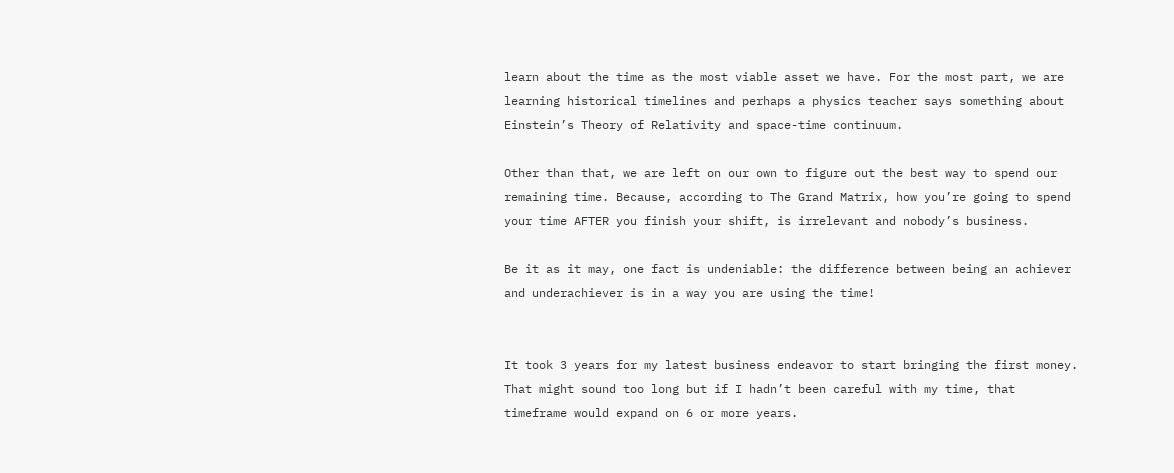learn about the time as the most viable asset we have. For the most part, we are learning historical timelines and perhaps a physics teacher says something about Einstein’s Theory of Relativity and space-time continuum.

Other than that, we are left on our own to figure out the best way to spend our remaining time. Because, according to The Grand Matrix, how you’re going to spend your time AFTER you finish your shift, is irrelevant and nobody’s business.

Be it as it may, one fact is undeniable: the difference between being an achiever and underachiever is in a way you are using the time!


It took 3 years for my latest business endeavor to start bringing the first money. That might sound too long but if I hadn’t been careful with my time, that timeframe would expand on 6 or more years.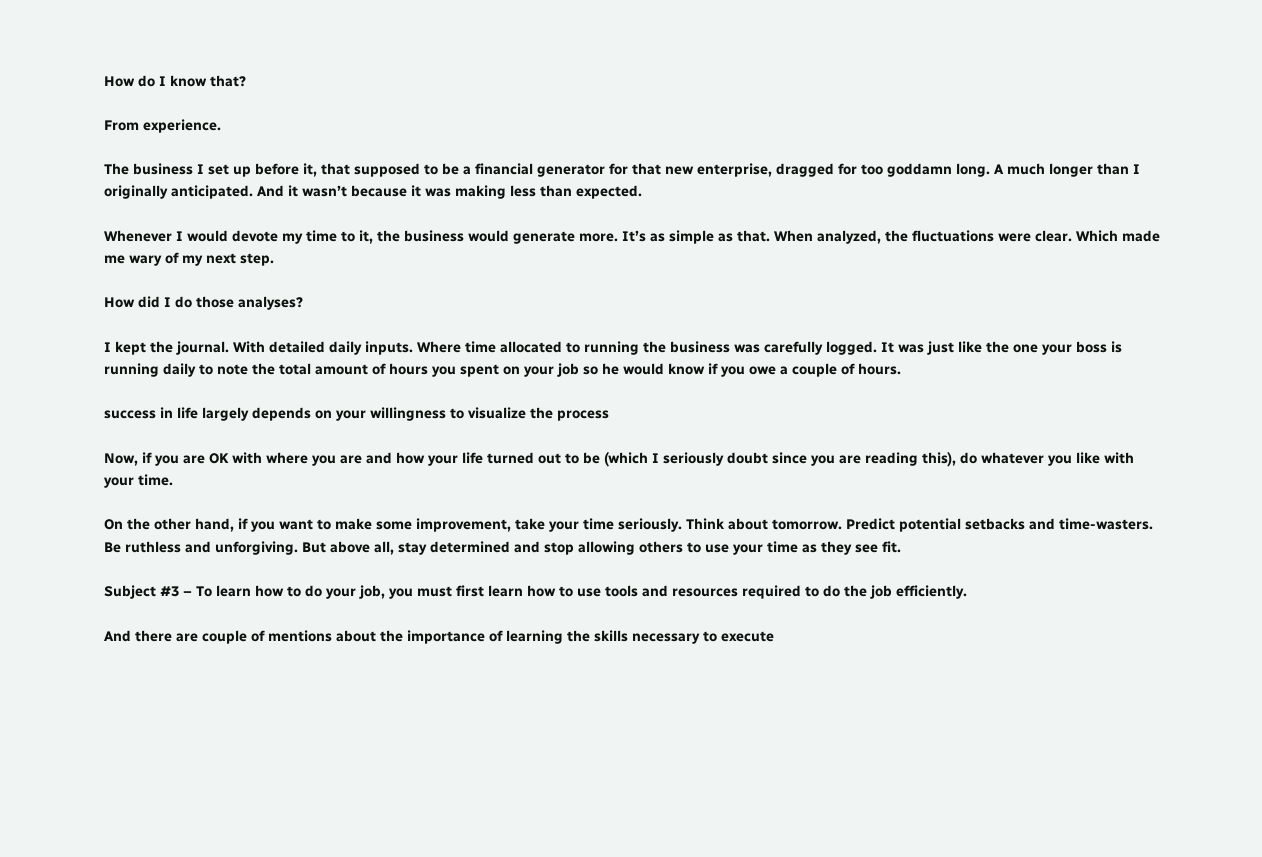How do I know that?

From experience.

The business I set up before it, that supposed to be a financial generator for that new enterprise, dragged for too goddamn long. A much longer than I originally anticipated. And it wasn’t because it was making less than expected.

Whenever I would devote my time to it, the business would generate more. It’s as simple as that. When analyzed, the fluctuations were clear. Which made me wary of my next step.

How did I do those analyses?

I kept the journal. With detailed daily inputs. Where time allocated to running the business was carefully logged. It was just like the one your boss is running daily to note the total amount of hours you spent on your job so he would know if you owe a couple of hours.

success in life largely depends on your willingness to visualize the process

Now, if you are OK with where you are and how your life turned out to be (which I seriously doubt since you are reading this), do whatever you like with your time.

On the other hand, if you want to make some improvement, take your time seriously. Think about tomorrow. Predict potential setbacks and time-wasters. Be ruthless and unforgiving. But above all, stay determined and stop allowing others to use your time as they see fit.

Subject #3 – To learn how to do your job, you must first learn how to use tools and resources required to do the job efficiently.

And there are couple of mentions about the importance of learning the skills necessary to execute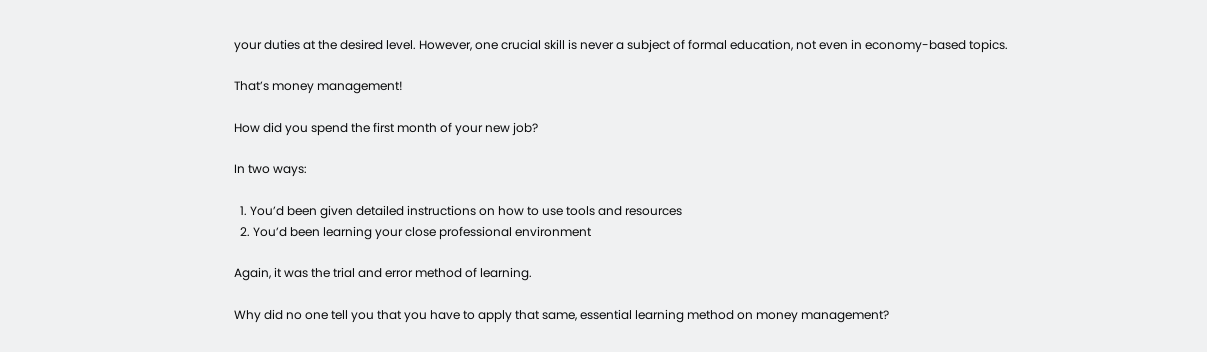your duties at the desired level. However, one crucial skill is never a subject of formal education, not even in economy-based topics.

That’s money management!

How did you spend the first month of your new job?

In two ways:

  1. You’d been given detailed instructions on how to use tools and resources
  2. You’d been learning your close professional environment

Again, it was the trial and error method of learning.

Why did no one tell you that you have to apply that same, essential learning method on money management?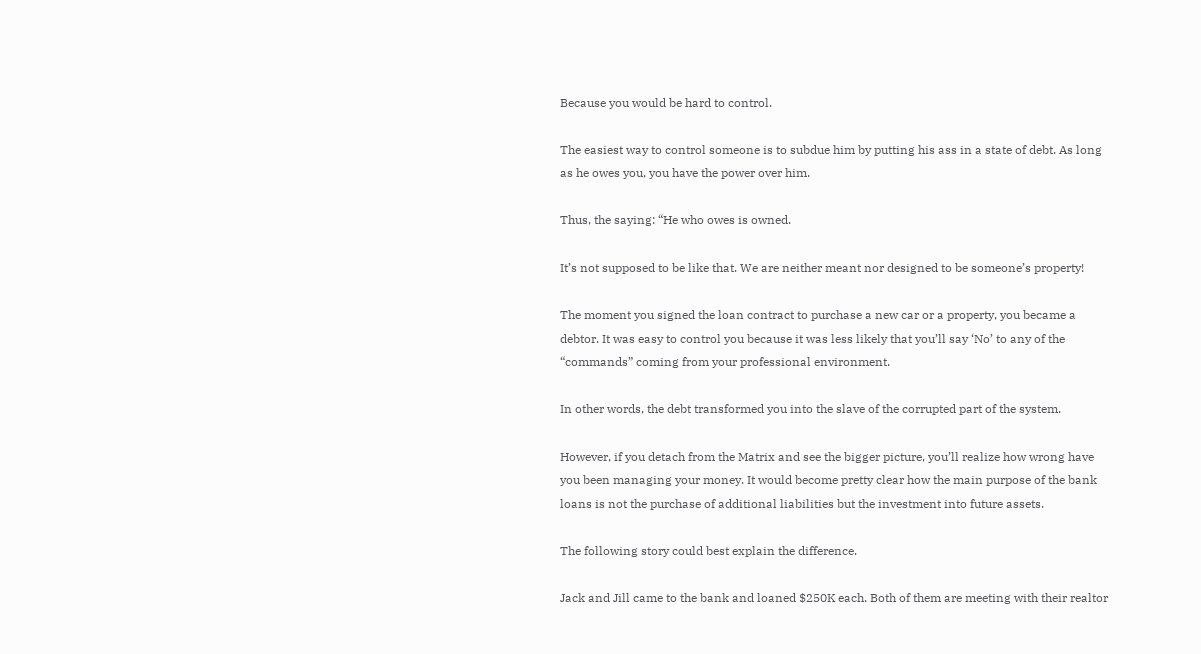Because you would be hard to control.

The easiest way to control someone is to subdue him by putting his ass in a state of debt. As long as he owes you, you have the power over him.

Thus, the saying: “He who owes is owned.

It’s not supposed to be like that. We are neither meant nor designed to be someone’s property!

The moment you signed the loan contract to purchase a new car or a property, you became a debtor. It was easy to control you because it was less likely that you’ll say ‘No’ to any of the “commands” coming from your professional environment.

In other words, the debt transformed you into the slave of the corrupted part of the system.

However, if you detach from the Matrix and see the bigger picture, you’ll realize how wrong have you been managing your money. It would become pretty clear how the main purpose of the bank loans is not the purchase of additional liabilities but the investment into future assets.

The following story could best explain the difference.

Jack and Jill came to the bank and loaned $250K each. Both of them are meeting with their realtor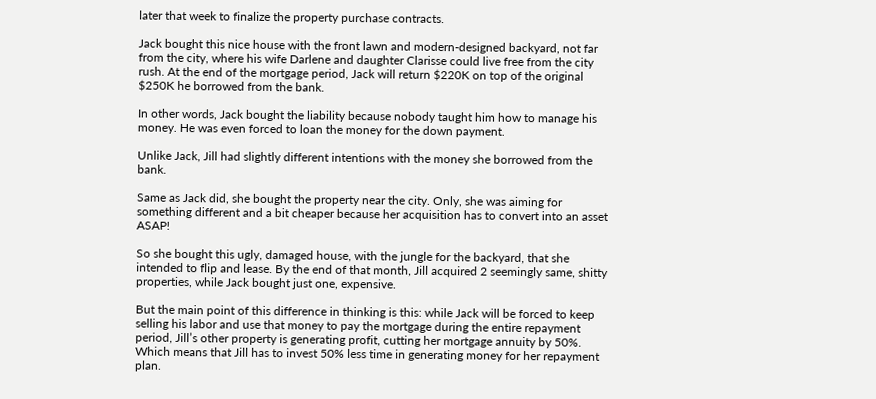later that week to finalize the property purchase contracts.

Jack bought this nice house with the front lawn and modern-designed backyard, not far from the city, where his wife Darlene and daughter Clarisse could live free from the city rush. At the end of the mortgage period, Jack will return $220K on top of the original $250K he borrowed from the bank.

In other words, Jack bought the liability because nobody taught him how to manage his money. He was even forced to loan the money for the down payment.

Unlike Jack, Jill had slightly different intentions with the money she borrowed from the bank.

Same as Jack did, she bought the property near the city. Only, she was aiming for something different and a bit cheaper because her acquisition has to convert into an asset ASAP!

So she bought this ugly, damaged house, with the jungle for the backyard, that she intended to flip and lease. By the end of that month, Jill acquired 2 seemingly same, shitty properties, while Jack bought just one, expensive.

But the main point of this difference in thinking is this: while Jack will be forced to keep selling his labor and use that money to pay the mortgage during the entire repayment period, Jill’s other property is generating profit, cutting her mortgage annuity by 50%. Which means that Jill has to invest 50% less time in generating money for her repayment plan.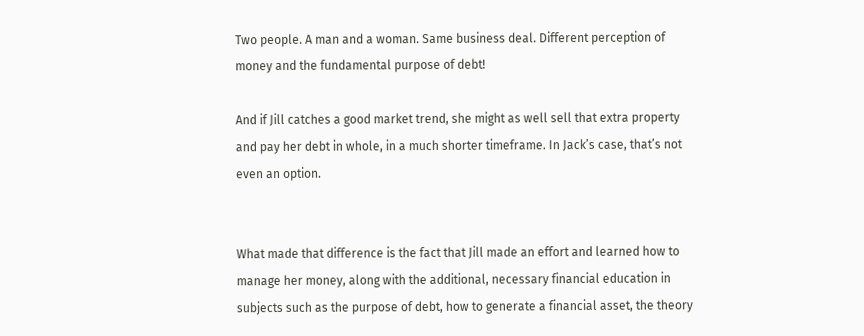Two people. A man and a woman. Same business deal. Different perception of money and the fundamental purpose of debt!

And if Jill catches a good market trend, she might as well sell that extra property and pay her debt in whole, in a much shorter timeframe. In Jack’s case, that’s not even an option.


What made that difference is the fact that Jill made an effort and learned how to manage her money, along with the additional, necessary financial education in subjects such as the purpose of debt, how to generate a financial asset, the theory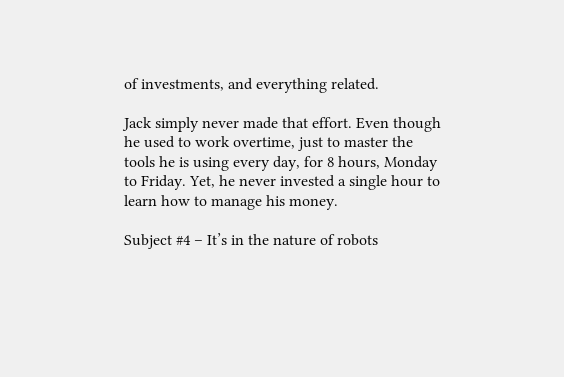of investments, and everything related.

Jack simply never made that effort. Even though he used to work overtime, just to master the tools he is using every day, for 8 hours, Monday to Friday. Yet, he never invested a single hour to learn how to manage his money.

Subject #4 – It’s in the nature of robots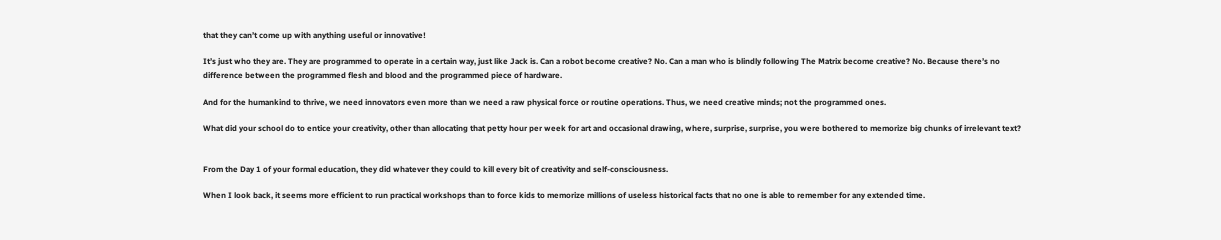that they can’t come up with anything useful or innovative!

It’s just who they are. They are programmed to operate in a certain way, just like Jack is. Can a robot become creative? No. Can a man who is blindly following The Matrix become creative? No. Because there’s no difference between the programmed flesh and blood and the programmed piece of hardware.

And for the humankind to thrive, we need innovators even more than we need a raw physical force or routine operations. Thus, we need creative minds; not the programmed ones.

What did your school do to entice your creativity, other than allocating that petty hour per week for art and occasional drawing, where, surprise, surprise, you were bothered to memorize big chunks of irrelevant text?


From the Day 1 of your formal education, they did whatever they could to kill every bit of creativity and self-consciousness.

When I look back, it seems more efficient to run practical workshops than to force kids to memorize millions of useless historical facts that no one is able to remember for any extended time.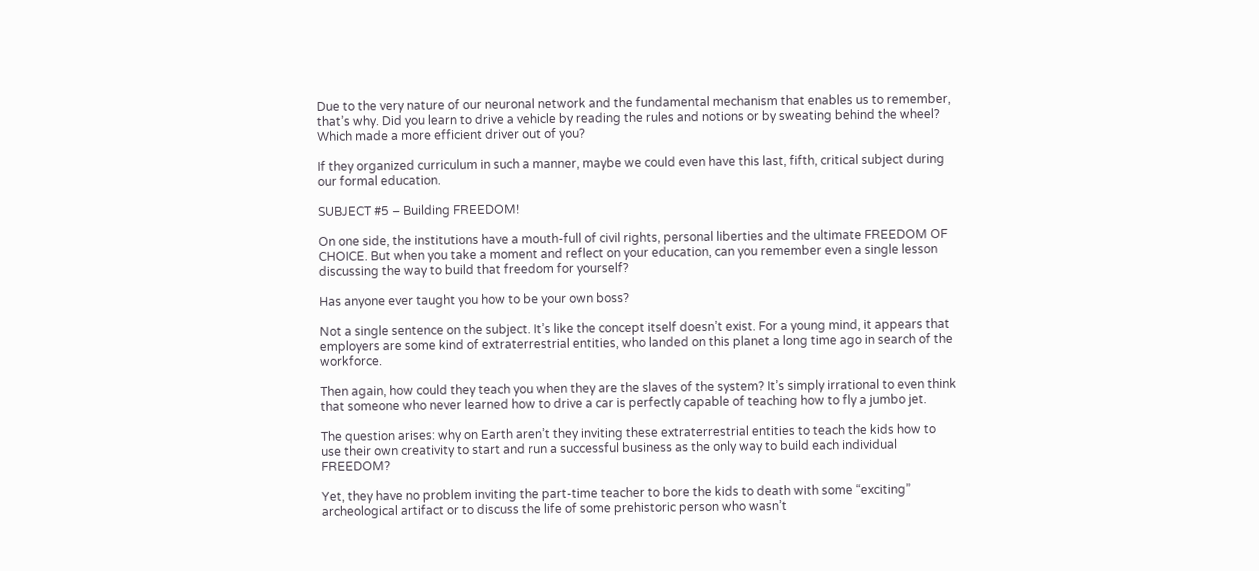Due to the very nature of our neuronal network and the fundamental mechanism that enables us to remember, that’s why. Did you learn to drive a vehicle by reading the rules and notions or by sweating behind the wheel? Which made a more efficient driver out of you?

If they organized curriculum in such a manner, maybe we could even have this last, fifth, critical subject during our formal education.

SUBJECT #5 – Building FREEDOM!

On one side, the institutions have a mouth-full of civil rights, personal liberties and the ultimate FREEDOM OF CHOICE. But when you take a moment and reflect on your education, can you remember even a single lesson discussing the way to build that freedom for yourself?

Has anyone ever taught you how to be your own boss?

Not a single sentence on the subject. It’s like the concept itself doesn’t exist. For a young mind, it appears that employers are some kind of extraterrestrial entities, who landed on this planet a long time ago in search of the workforce.

Then again, how could they teach you when they are the slaves of the system? It’s simply irrational to even think that someone who never learned how to drive a car is perfectly capable of teaching how to fly a jumbo jet.

The question arises: why on Earth aren’t they inviting these extraterrestrial entities to teach the kids how to use their own creativity to start and run a successful business as the only way to build each individual FREEDOM?

Yet, they have no problem inviting the part-time teacher to bore the kids to death with some “exciting” archeological artifact or to discuss the life of some prehistoric person who wasn’t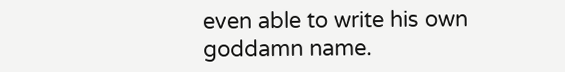even able to write his own goddamn name.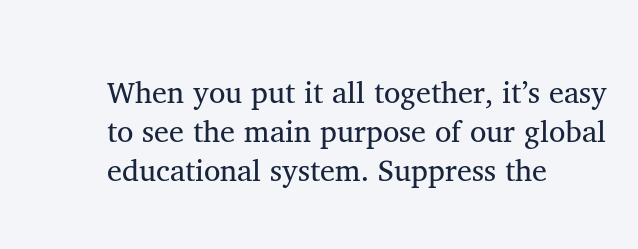When you put it all together, it’s easy to see the main purpose of our global educational system. Suppress the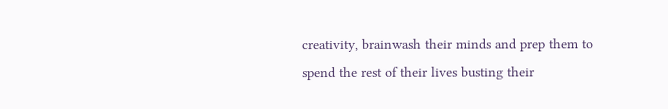creativity, brainwash their minds and prep them to spend the rest of their lives busting their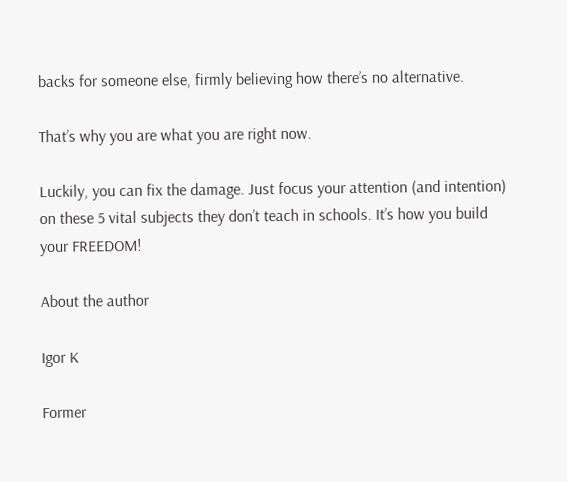backs for someone else, firmly believing how there’s no alternative.

That’s why you are what you are right now.

Luckily, you can fix the damage. Just focus your attention (and intention) on these 5 vital subjects they don’t teach in schools. It’s how you build your FREEDOM!

About the author

Igor K

Former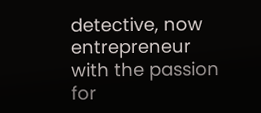detective, now entrepreneur with the passion for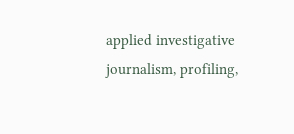applied investigative journalism, profiling,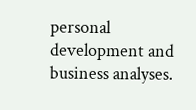personal development and business analyses.